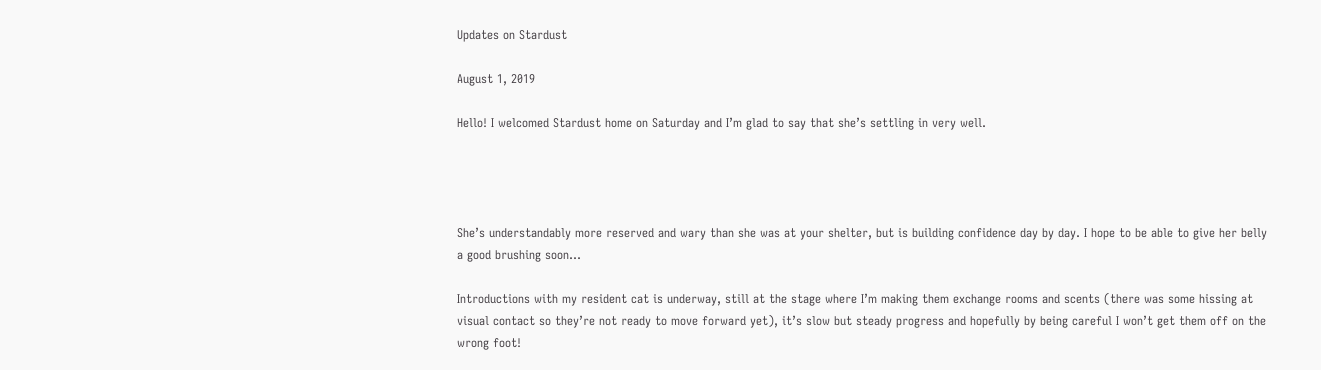Updates on Stardust

August 1, 2019

Hello! I welcomed Stardust home on Saturday and I’m glad to say that she’s settling in very well.




She’s understandably more reserved and wary than she was at your shelter, but is building confidence day by day. I hope to be able to give her belly a good brushing soon…

Introductions with my resident cat is underway, still at the stage where I’m making them exchange rooms and scents (there was some hissing at visual contact so they’re not ready to move forward yet), it’s slow but steady progress and hopefully by being careful I won’t get them off on the wrong foot!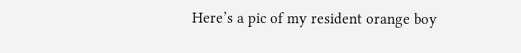Here’s a pic of my resident orange boy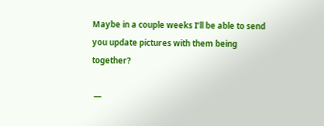Maybe in a couple weeks I’ll be able to send you update pictures with them being together?

 —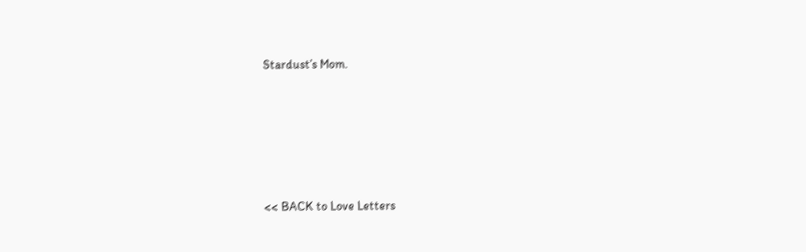Stardust’s Mom.






<< BACK to Love Letters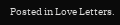Posted in Love Letters.